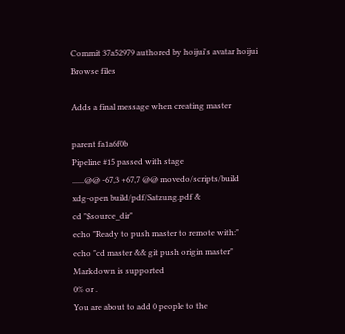Commit 37a52979 authored by hoijui's avatar hoijui
Browse files

Adds a final message when creating master

parent fa1a6f0b
Pipeline #15 passed with stage
......@@ -67,3 +67,7 @@ movedo/scripts/build
xdg-open build/pdf/Satzung.pdf &
cd "$source_dir"
echo "Ready to push master to remote with:"
echo "cd master && git push origin master"
Markdown is supported
0% or .
You are about to add 0 people to the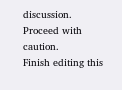discussion. Proceed with caution.
Finish editing this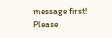message first!
Please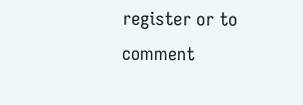register or to comment